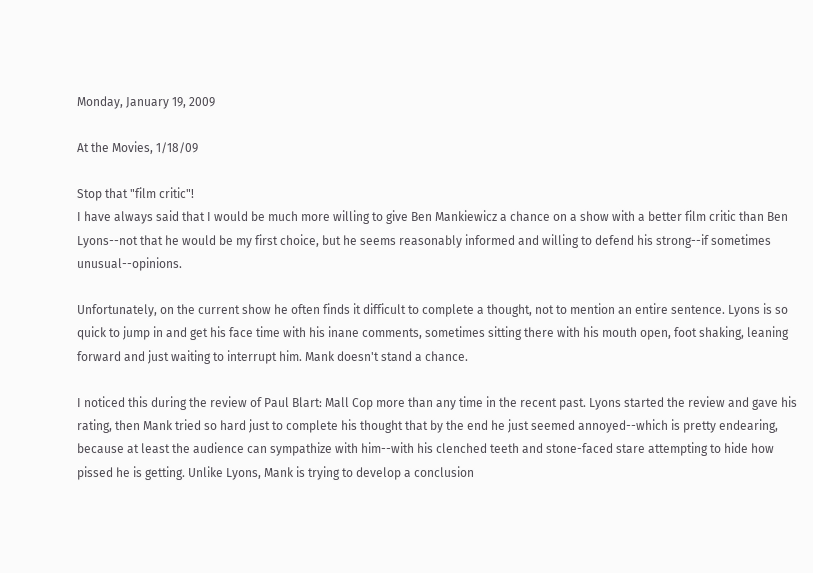Monday, January 19, 2009

At the Movies, 1/18/09

Stop that "film critic"!
I have always said that I would be much more willing to give Ben Mankiewicz a chance on a show with a better film critic than Ben Lyons--not that he would be my first choice, but he seems reasonably informed and willing to defend his strong--if sometimes unusual--opinions.

Unfortunately, on the current show he often finds it difficult to complete a thought, not to mention an entire sentence. Lyons is so quick to jump in and get his face time with his inane comments, sometimes sitting there with his mouth open, foot shaking, leaning forward and just waiting to interrupt him. Mank doesn't stand a chance.

I noticed this during the review of Paul Blart: Mall Cop more than any time in the recent past. Lyons started the review and gave his rating, then Mank tried so hard just to complete his thought that by the end he just seemed annoyed--which is pretty endearing, because at least the audience can sympathize with him--with his clenched teeth and stone-faced stare attempting to hide how pissed he is getting. Unlike Lyons, Mank is trying to develop a conclusion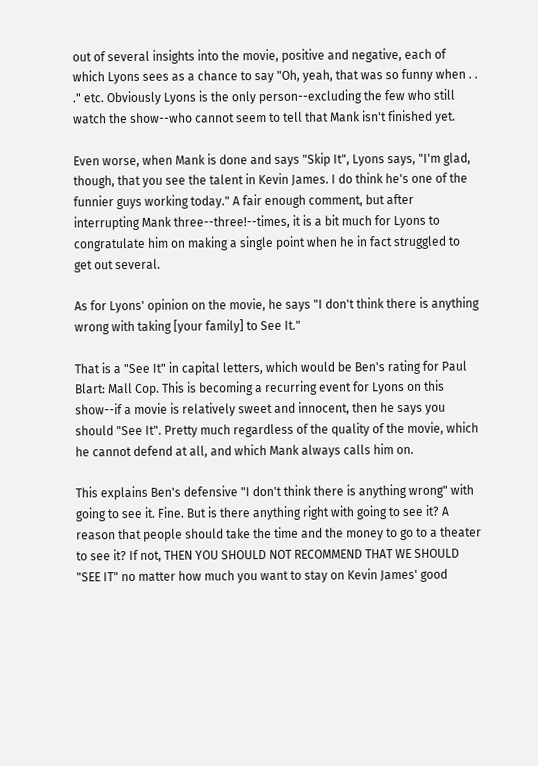out of several insights into the movie, positive and negative, each of which Lyons sees as a chance to say "Oh, yeah, that was so funny when . . ." etc. Obviously Lyons is the only person--excluding the few who still watch the show--who cannot seem to tell that Mank isn't finished yet.

Even worse, when Mank is done and says "Skip It", Lyons says, "I'm glad, though, that you see the talent in Kevin James. I do think he's one of the funnier guys working today." A fair enough comment, but after interrupting Mank three--three!--times, it is a bit much for Lyons to congratulate him on making a single point when he in fact struggled to get out several.

As for Lyons' opinion on the movie, he says "I don't think there is anything wrong with taking [your family] to See It."

That is a "See It" in capital letters, which would be Ben's rating for Paul Blart: Mall Cop. This is becoming a recurring event for Lyons on this show--if a movie is relatively sweet and innocent, then he says you should "See It". Pretty much regardless of the quality of the movie, which he cannot defend at all, and which Mank always calls him on.

This explains Ben's defensive "I don't think there is anything wrong" with going to see it. Fine. But is there anything right with going to see it? A reason that people should take the time and the money to go to a theater to see it? If not, THEN YOU SHOULD NOT RECOMMEND THAT WE SHOULD "SEE IT" no matter how much you want to stay on Kevin James' good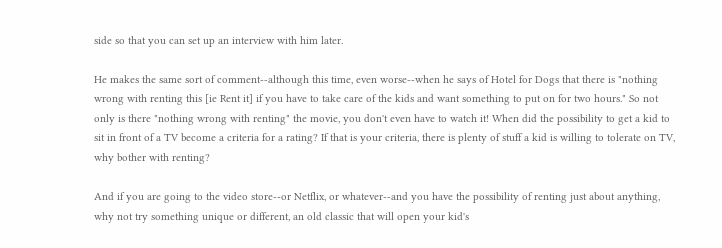side so that you can set up an interview with him later.

He makes the same sort of comment--although this time, even worse--when he says of Hotel for Dogs that there is "nothing wrong with renting this [ie Rent it] if you have to take care of the kids and want something to put on for two hours." So not only is there "nothing wrong with renting" the movie, you don't even have to watch it! When did the possibility to get a kid to sit in front of a TV become a criteria for a rating? If that is your criteria, there is plenty of stuff a kid is willing to tolerate on TV, why bother with renting?

And if you are going to the video store--or Netflix, or whatever--and you have the possibility of renting just about anything, why not try something unique or different, an old classic that will open your kid's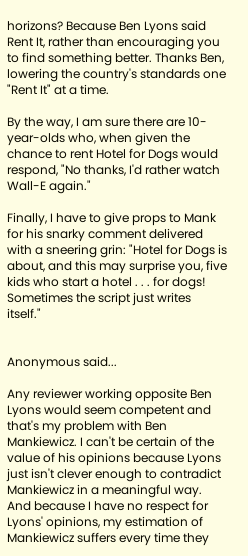horizons? Because Ben Lyons said Rent It, rather than encouraging you to find something better. Thanks Ben, lowering the country's standards one "Rent It" at a time.

By the way, I am sure there are 10-year-olds who, when given the chance to rent Hotel for Dogs would respond, "No thanks, I'd rather watch Wall-E again."

Finally, I have to give props to Mank for his snarky comment delivered with a sneering grin: "Hotel for Dogs is about, and this may surprise you, five kids who start a hotel . . . for dogs! Sometimes the script just writes itself."


Anonymous said...

Any reviewer working opposite Ben Lyons would seem competent and that's my problem with Ben Mankiewicz. I can't be certain of the value of his opinions because Lyons just isn't clever enough to contradict Mankiewicz in a meaningful way. And because I have no respect for Lyons' opinions, my estimation of Mankiewicz suffers every time they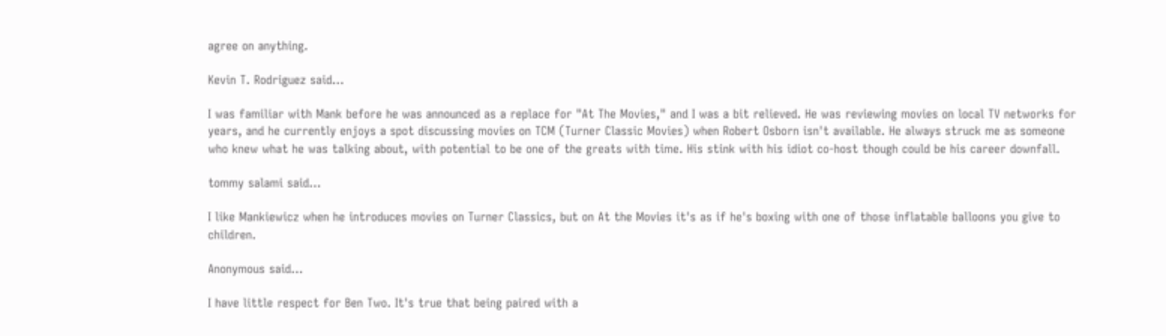agree on anything.

Kevin T. Rodriguez said...

I was familiar with Mank before he was announced as a replace for "At The Movies," and I was a bit relieved. He was reviewing movies on local TV networks for years, and he currently enjoys a spot discussing movies on TCM (Turner Classic Movies) when Robert Osborn isn't available. He always struck me as someone who knew what he was talking about, with potential to be one of the greats with time. His stink with his idiot co-host though could be his career downfall.

tommy salami said...

I like Mankiewicz when he introduces movies on Turner Classics, but on At the Movies it's as if he's boxing with one of those inflatable balloons you give to children.

Anonymous said...

I have little respect for Ben Two. It's true that being paired with a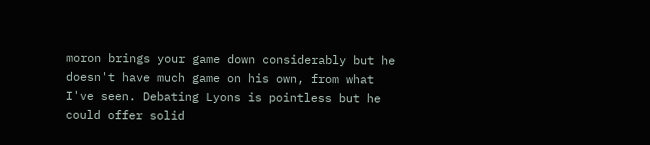moron brings your game down considerably but he doesn't have much game on his own, from what I've seen. Debating Lyons is pointless but he could offer solid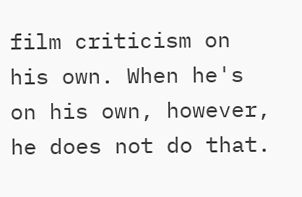film criticism on his own. When he's on his own, however, he does not do that.